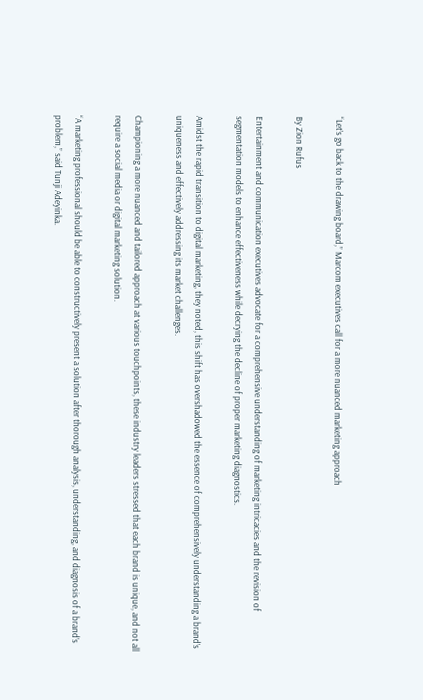“Let’s go back to the drawing board,” Marcom executives call for a more nuanced marketing approach

By Zion Rufus

Entertainment and communication executives advocate for a comprehensive understanding of marketing intricacies and the revision of segmentation models to enhance effectiveness while decrying the decline of proper marketing diagnostics.

Amidst the rapid transition to digital marketing, they noted, this shift has overshadowed the essence of comprehensively understanding a brand’s uniqueness and effectively addressing its market challenges.

Championing a more nuanced and tailored approach at various touchpoints, these industry leaders stressed that each brand is unique, and not all require a social media or digital marketing solution.

“A marketing professional should be able to constructively present a solution after thorough analysis, understanding, and diagnosis of a brand’s problem,” said Tunji Adeyinka.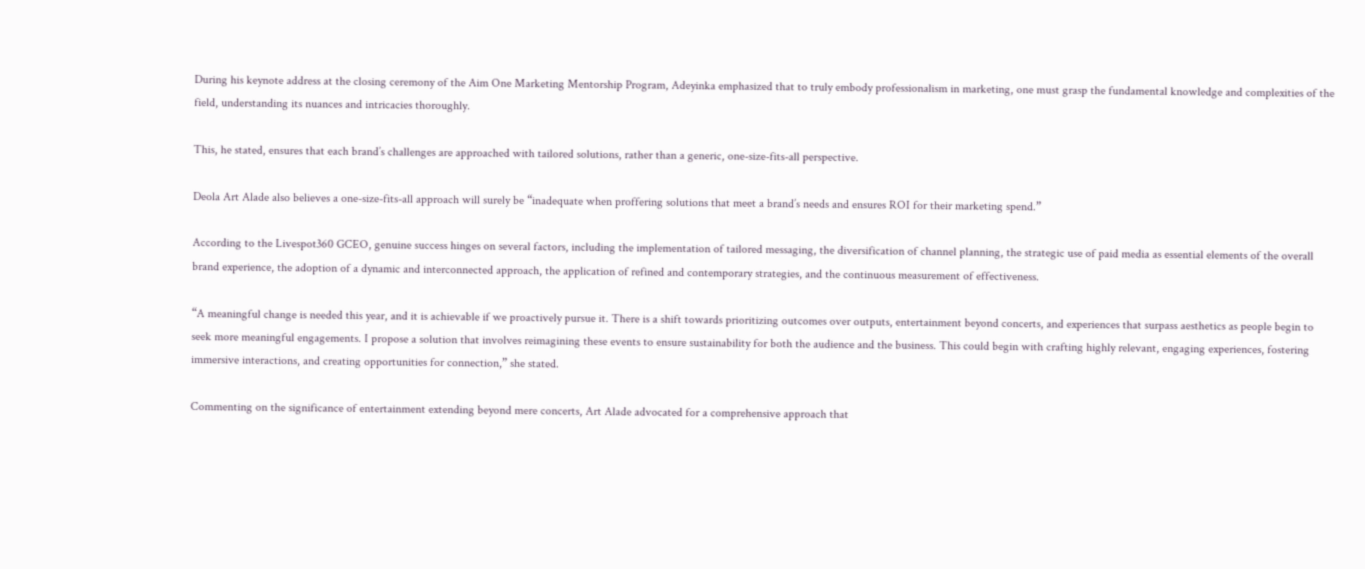During his keynote address at the closing ceremony of the Aim One Marketing Mentorship Program, Adeyinka emphasized that to truly embody professionalism in marketing, one must grasp the fundamental knowledge and complexities of the field, understanding its nuances and intricacies thoroughly.

This, he stated, ensures that each brand’s challenges are approached with tailored solutions, rather than a generic, one-size-fits-all perspective.

Deola Art Alade also believes a one-size-fits-all approach will surely be “inadequate when proffering solutions that meet a brand’s needs and ensures ROI for their marketing spend.”

According to the Livespot360 GCEO, genuine success hinges on several factors, including the implementation of tailored messaging, the diversification of channel planning, the strategic use of paid media as essential elements of the overall brand experience, the adoption of a dynamic and interconnected approach, the application of refined and contemporary strategies, and the continuous measurement of effectiveness.

“A meaningful change is needed this year, and it is achievable if we proactively pursue it. There is a shift towards prioritizing outcomes over outputs, entertainment beyond concerts, and experiences that surpass aesthetics as people begin to seek more meaningful engagements. I propose a solution that involves reimagining these events to ensure sustainability for both the audience and the business. This could begin with crafting highly relevant, engaging experiences, fostering immersive interactions, and creating opportunities for connection,” she stated.

Commenting on the significance of entertainment extending beyond mere concerts, Art Alade advocated for a comprehensive approach that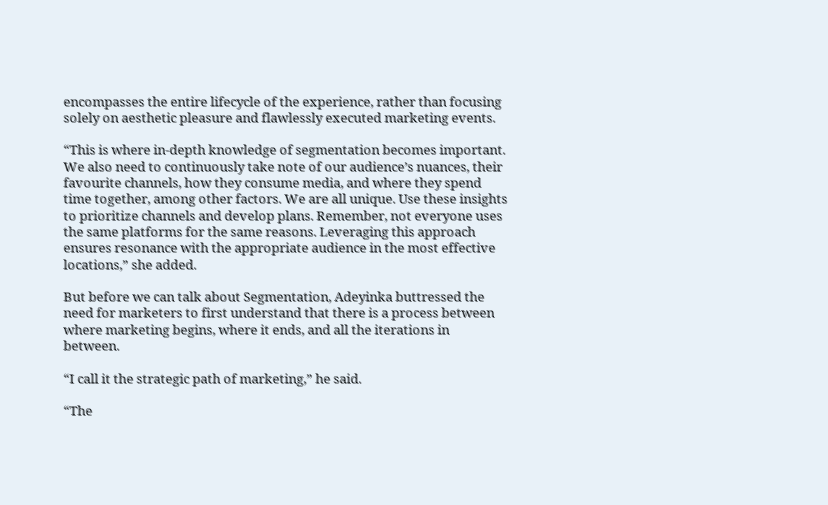encompasses the entire lifecycle of the experience, rather than focusing solely on aesthetic pleasure and flawlessly executed marketing events.

“This is where in-depth knowledge of segmentation becomes important. We also need to continuously take note of our audience’s nuances, their favourite channels, how they consume media, and where they spend time together, among other factors. We are all unique. Use these insights to prioritize channels and develop plans. Remember, not everyone uses the same platforms for the same reasons. Leveraging this approach ensures resonance with the appropriate audience in the most effective locations,” she added.

But before we can talk about Segmentation, Adeyinka buttressed the need for marketers to first understand that there is a process between where marketing begins, where it ends, and all the iterations in between.

“I call it the strategic path of marketing,” he said.

“The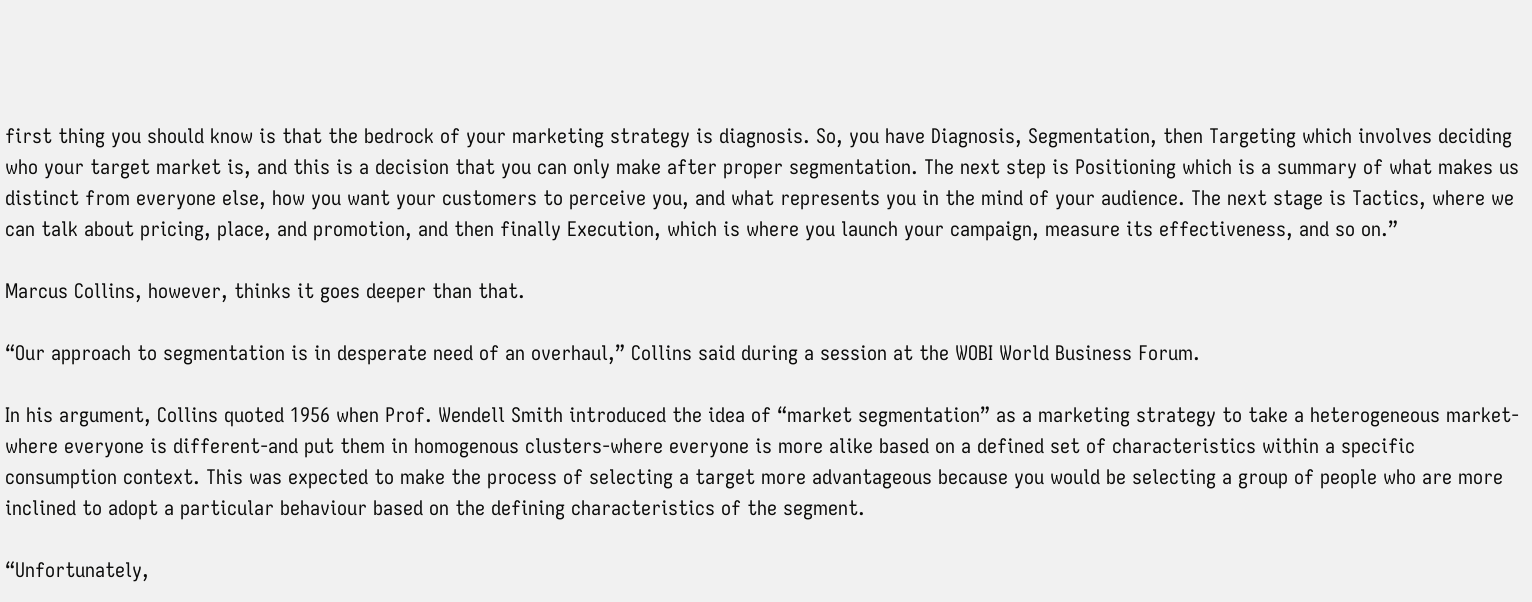first thing you should know is that the bedrock of your marketing strategy is diagnosis. So, you have Diagnosis, Segmentation, then Targeting which involves deciding who your target market is, and this is a decision that you can only make after proper segmentation. The next step is Positioning which is a summary of what makes us distinct from everyone else, how you want your customers to perceive you, and what represents you in the mind of your audience. The next stage is Tactics, where we can talk about pricing, place, and promotion, and then finally Execution, which is where you launch your campaign, measure its effectiveness, and so on.”

Marcus Collins, however, thinks it goes deeper than that.

“Our approach to segmentation is in desperate need of an overhaul,” Collins said during a session at the WOBI World Business Forum.

In his argument, Collins quoted 1956 when Prof. Wendell Smith introduced the idea of “market segmentation” as a marketing strategy to take a heterogeneous market-where everyone is different-and put them in homogenous clusters-where everyone is more alike based on a defined set of characteristics within a specific consumption context. This was expected to make the process of selecting a target more advantageous because you would be selecting a group of people who are more inclined to adopt a particular behaviour based on the defining characteristics of the segment.

“Unfortunately,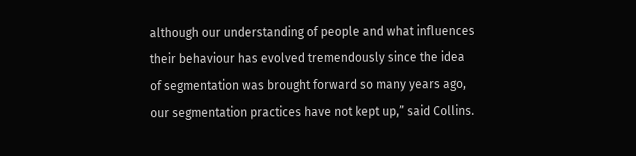although our understanding of people and what influences their behaviour has evolved tremendously since the idea of segmentation was brought forward so many years ago, our segmentation practices have not kept up,” said Collins.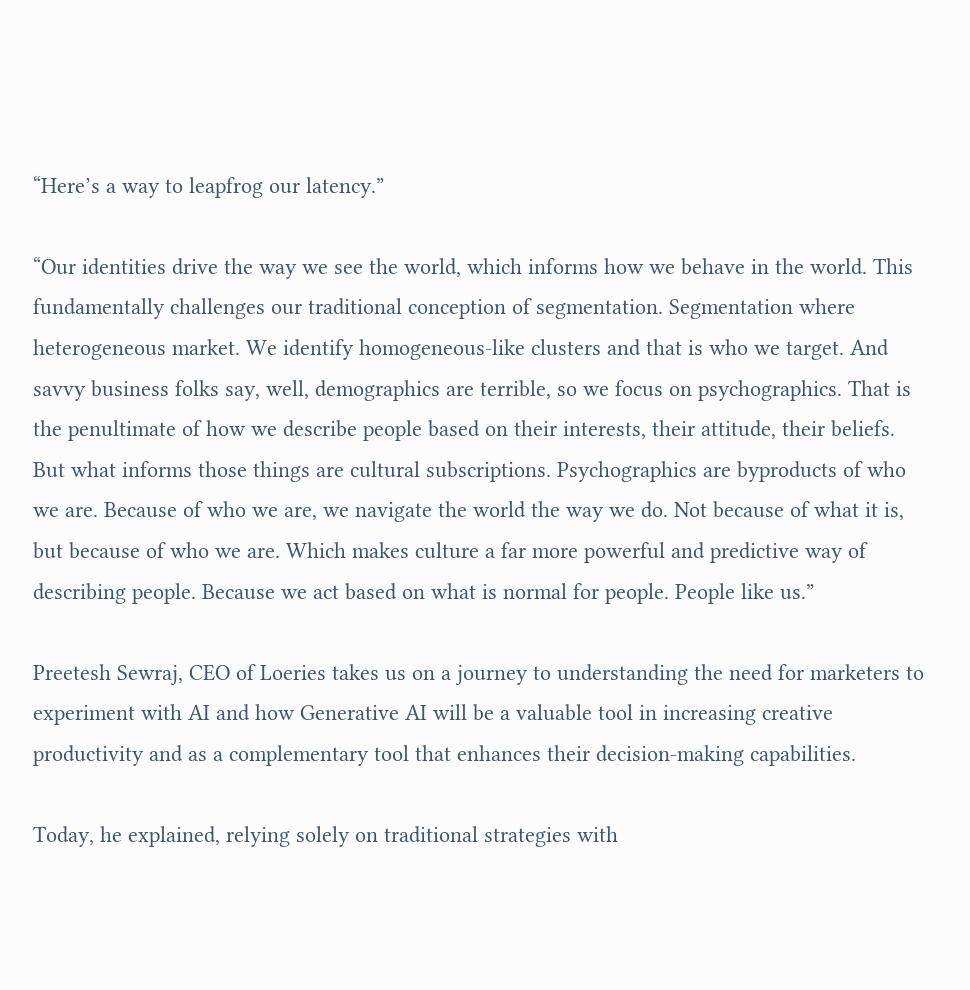“Here’s a way to leapfrog our latency.”

“Our identities drive the way we see the world, which informs how we behave in the world. This fundamentally challenges our traditional conception of segmentation. Segmentation where heterogeneous market. We identify homogeneous-like clusters and that is who we target. And savvy business folks say, well, demographics are terrible, so we focus on psychographics. That is the penultimate of how we describe people based on their interests, their attitude, their beliefs. But what informs those things are cultural subscriptions. Psychographics are byproducts of who we are. Because of who we are, we navigate the world the way we do. Not because of what it is, but because of who we are. Which makes culture a far more powerful and predictive way of describing people. Because we act based on what is normal for people. People like us.”

Preetesh Sewraj, CEO of Loeries takes us on a journey to understanding the need for marketers to experiment with AI and how Generative AI will be a valuable tool in increasing creative productivity and as a complementary tool that enhances their decision-making capabilities.

Today, he explained, relying solely on traditional strategies with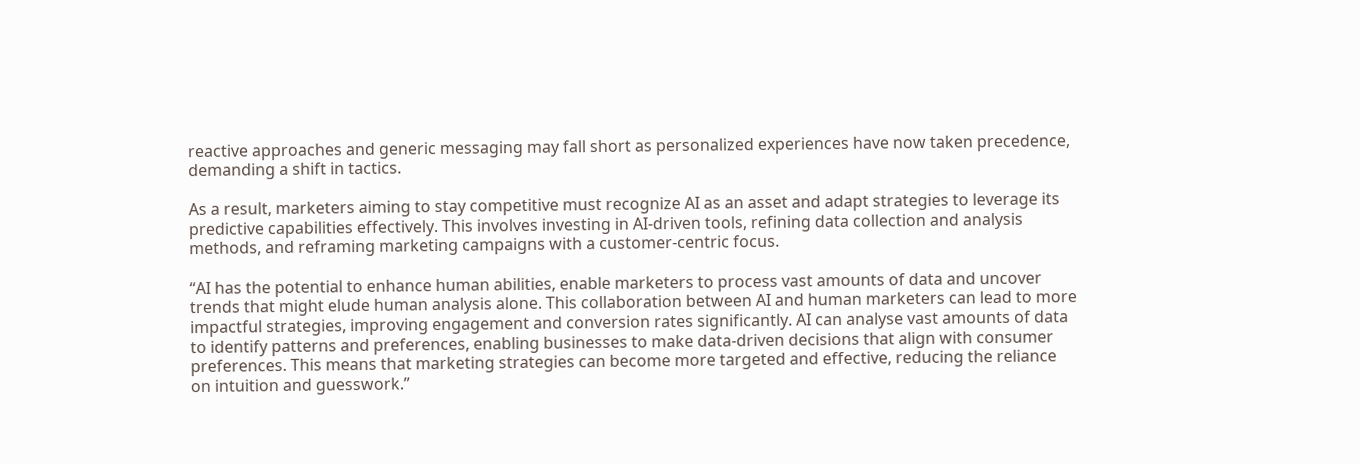reactive approaches and generic messaging may fall short as personalized experiences have now taken precedence, demanding a shift in tactics.

As a result, marketers aiming to stay competitive must recognize AI as an asset and adapt strategies to leverage its predictive capabilities effectively. This involves investing in AI-driven tools, refining data collection and analysis methods, and reframing marketing campaigns with a customer-centric focus.

“AI has the potential to enhance human abilities, enable marketers to process vast amounts of data and uncover trends that might elude human analysis alone. This collaboration between AI and human marketers can lead to more impactful strategies, improving engagement and conversion rates significantly. AI can analyse vast amounts of data to identify patterns and preferences, enabling businesses to make data-driven decisions that align with consumer preferences. This means that marketing strategies can become more targeted and effective, reducing the reliance on intuition and guesswork.”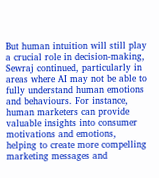But human intuition will still play a crucial role in decision-making, Sewraj continued, particularly in areas where AI may not be able to fully understand human emotions and behaviours. For instance, human marketers can provide valuable insights into consumer motivations and emotions, helping to create more compelling marketing messages and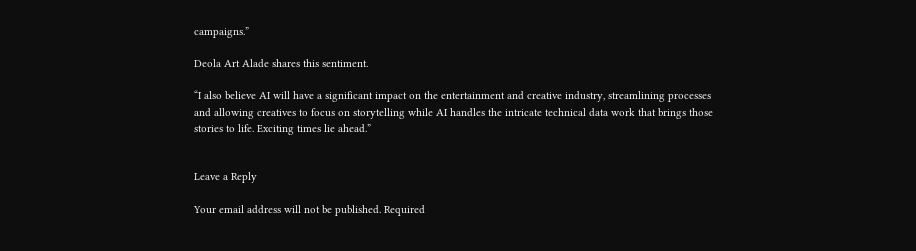campaigns.”

Deola Art Alade shares this sentiment.

“I also believe AI will have a significant impact on the entertainment and creative industry, streamlining processes and allowing creatives to focus on storytelling while AI handles the intricate technical data work that brings those stories to life. Exciting times lie ahead.”


Leave a Reply

Your email address will not be published. Required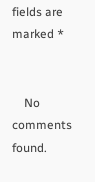fields are marked *


    No comments found.